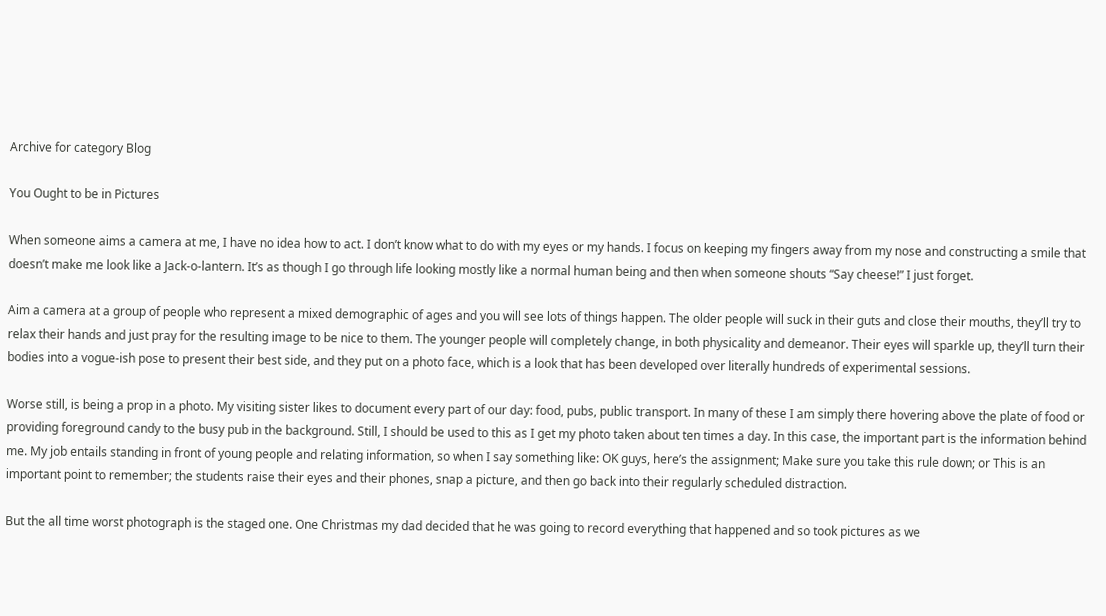Archive for category Blog

You Ought to be in Pictures

When someone aims a camera at me, I have no idea how to act. I don’t know what to do with my eyes or my hands. I focus on keeping my fingers away from my nose and constructing a smile that doesn’t make me look like a Jack-o-lantern. It’s as though I go through life looking mostly like a normal human being and then when someone shouts “Say cheese!” I just forget.

Aim a camera at a group of people who represent a mixed demographic of ages and you will see lots of things happen. The older people will suck in their guts and close their mouths, they’ll try to relax their hands and just pray for the resulting image to be nice to them. The younger people will completely change, in both physicality and demeanor. Their eyes will sparkle up, they’ll turn their bodies into a vogue-ish pose to present their best side, and they put on a photo face, which is a look that has been developed over literally hundreds of experimental sessions.

Worse still, is being a prop in a photo. My visiting sister likes to document every part of our day: food, pubs, public transport. In many of these I am simply there hovering above the plate of food or providing foreground candy to the busy pub in the background. Still, I should be used to this as I get my photo taken about ten times a day. In this case, the important part is the information behind me. My job entails standing in front of young people and relating information, so when I say something like: OK guys, here’s the assignment; Make sure you take this rule down; or This is an important point to remember; the students raise their eyes and their phones, snap a picture, and then go back into their regularly scheduled distraction.

But the all time worst photograph is the staged one. One Christmas my dad decided that he was going to record everything that happened and so took pictures as we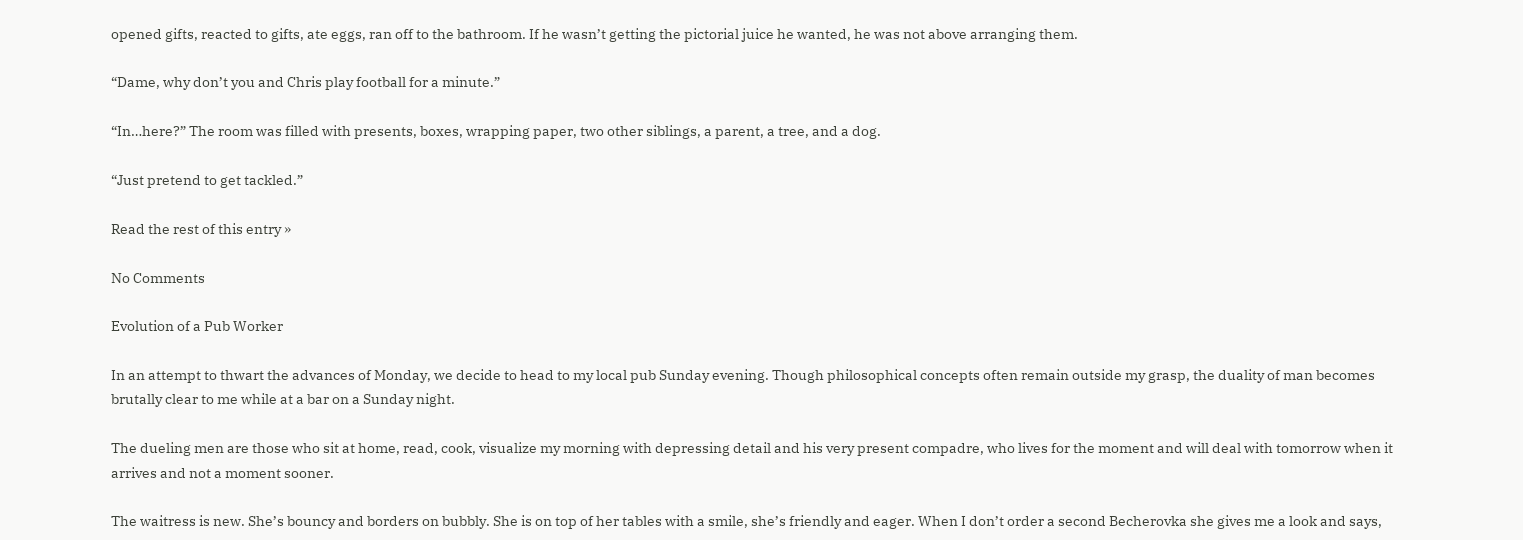opened gifts, reacted to gifts, ate eggs, ran off to the bathroom. If he wasn’t getting the pictorial juice he wanted, he was not above arranging them.

“Dame, why don’t you and Chris play football for a minute.”

“In…here?” The room was filled with presents, boxes, wrapping paper, two other siblings, a parent, a tree, and a dog.

“Just pretend to get tackled.”

Read the rest of this entry »

No Comments

Evolution of a Pub Worker

In an attempt to thwart the advances of Monday, we decide to head to my local pub Sunday evening. Though philosophical concepts often remain outside my grasp, the duality of man becomes brutally clear to me while at a bar on a Sunday night.

The dueling men are those who sit at home, read, cook, visualize my morning with depressing detail and his very present compadre, who lives for the moment and will deal with tomorrow when it arrives and not a moment sooner.

The waitress is new. She’s bouncy and borders on bubbly. She is on top of her tables with a smile, she’s friendly and eager. When I don’t order a second Becherovka she gives me a look and says,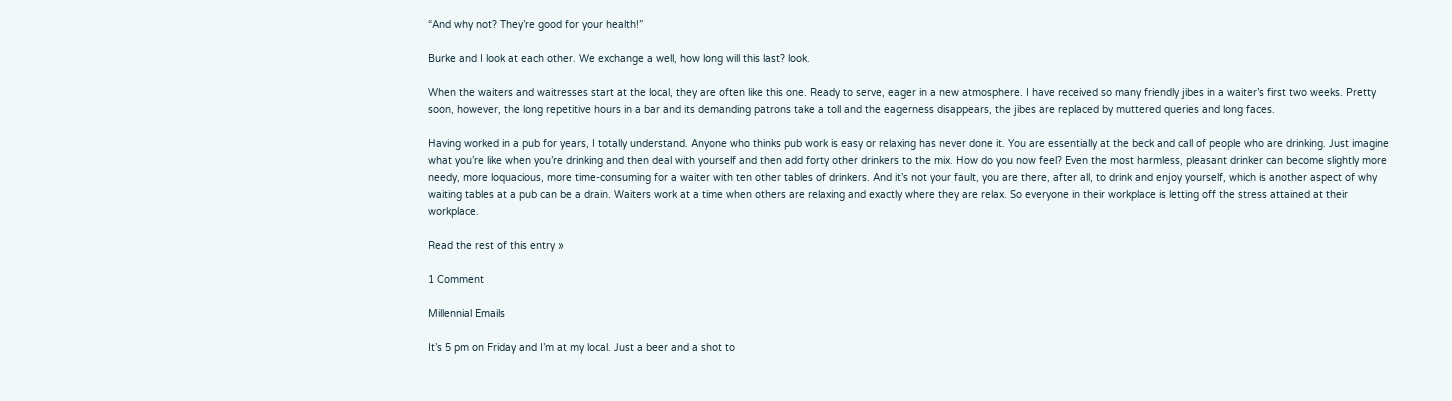“And why not? They’re good for your health!”

Burke and I look at each other. We exchange a well, how long will this last? look.

When the waiters and waitresses start at the local, they are often like this one. Ready to serve, eager in a new atmosphere. I have received so many friendly jibes in a waiter’s first two weeks. Pretty soon, however, the long repetitive hours in a bar and its demanding patrons take a toll and the eagerness disappears, the jibes are replaced by muttered queries and long faces.

Having worked in a pub for years, I totally understand. Anyone who thinks pub work is easy or relaxing has never done it. You are essentially at the beck and call of people who are drinking. Just imagine what you’re like when you’re drinking and then deal with yourself and then add forty other drinkers to the mix. How do you now feel? Even the most harmless, pleasant drinker can become slightly more needy, more loquacious, more time-consuming for a waiter with ten other tables of drinkers. And it’s not your fault, you are there, after all, to drink and enjoy yourself, which is another aspect of why waiting tables at a pub can be a drain. Waiters work at a time when others are relaxing and exactly where they are relax. So everyone in their workplace is letting off the stress attained at their workplace.

Read the rest of this entry »

1 Comment

Millennial Emails

It’s 5 pm on Friday and I’m at my local. Just a beer and a shot to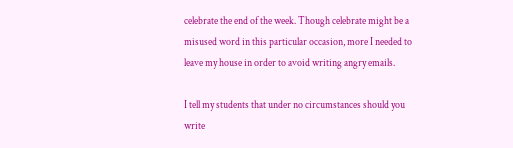celebrate the end of the week. Though celebrate might be a misused word in this particular occasion, more I needed to leave my house in order to avoid writing angry emails.

I tell my students that under no circumstances should you write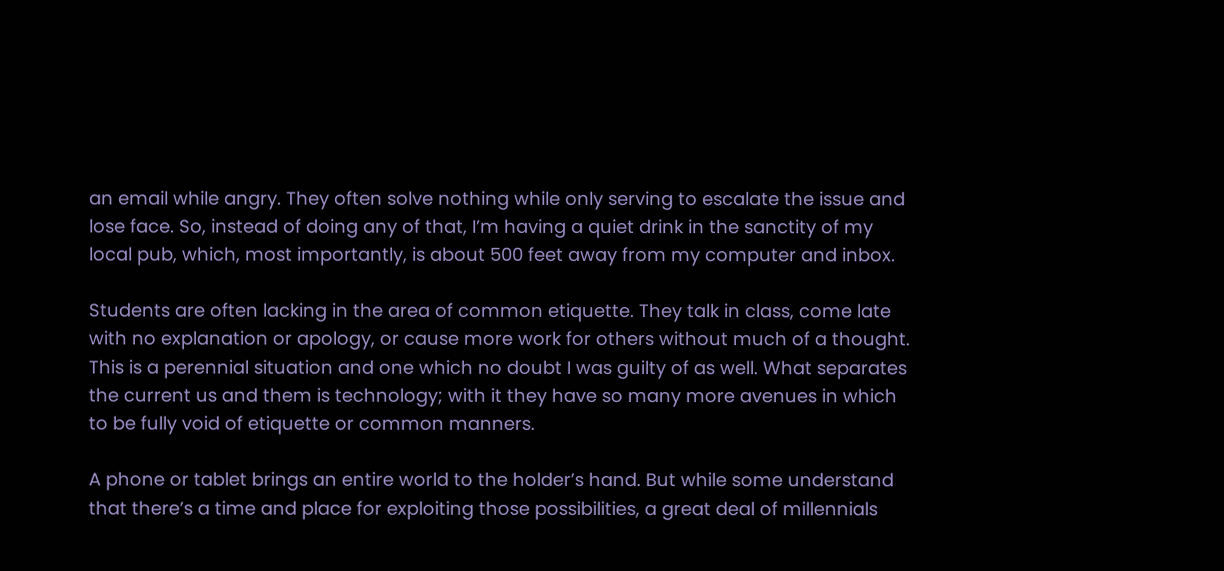an email while angry. They often solve nothing while only serving to escalate the issue and lose face. So, instead of doing any of that, I’m having a quiet drink in the sanctity of my local pub, which, most importantly, is about 500 feet away from my computer and inbox.

Students are often lacking in the area of common etiquette. They talk in class, come late with no explanation or apology, or cause more work for others without much of a thought. This is a perennial situation and one which no doubt I was guilty of as well. What separates the current us and them is technology; with it they have so many more avenues in which to be fully void of etiquette or common manners.

A phone or tablet brings an entire world to the holder’s hand. But while some understand that there’s a time and place for exploiting those possibilities, a great deal of millennials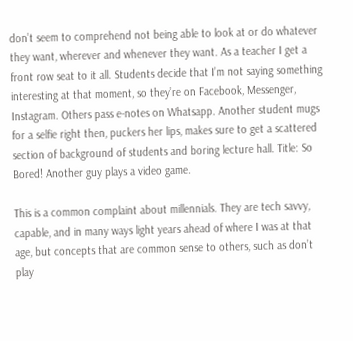don’t seem to comprehend not being able to look at or do whatever they want, wherever and whenever they want. As a teacher I get a front row seat to it all. Students decide that I’m not saying something interesting at that moment, so they’re on Facebook, Messenger, Instagram. Others pass e-notes on Whatsapp. Another student mugs for a selfie right then, puckers her lips, makes sure to get a scattered section of background of students and boring lecture hall. Title: So Bored! Another guy plays a video game.

This is a common complaint about millennials. They are tech savvy, capable, and in many ways light years ahead of where I was at that age, but concepts that are common sense to others, such as don’t play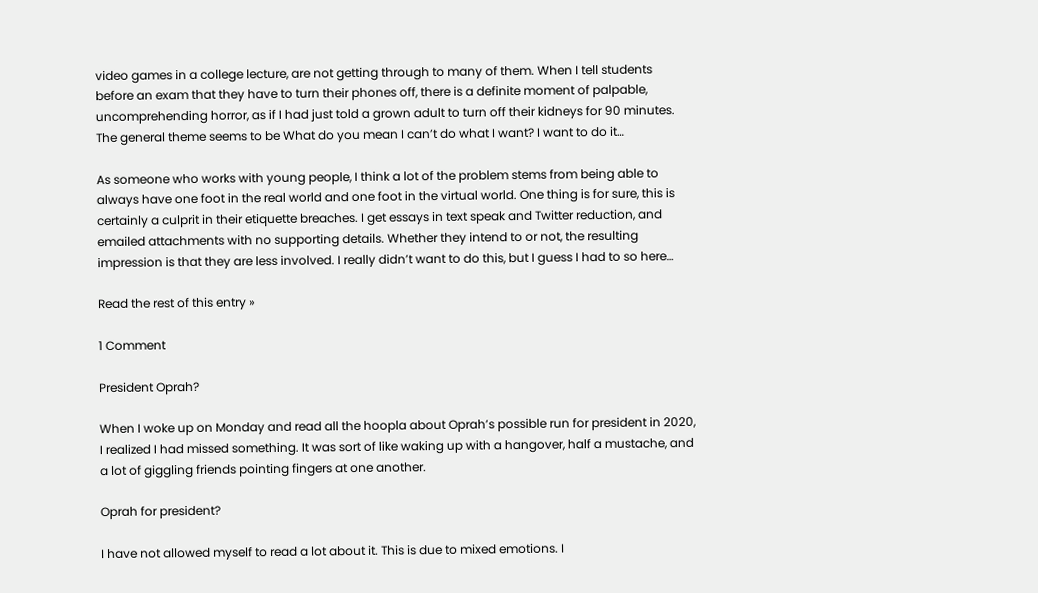video games in a college lecture, are not getting through to many of them. When I tell students before an exam that they have to turn their phones off, there is a definite moment of palpable, uncomprehending horror, as if I had just told a grown adult to turn off their kidneys for 90 minutes. The general theme seems to be What do you mean I can’t do what I want? I want to do it…

As someone who works with young people, I think a lot of the problem stems from being able to always have one foot in the real world and one foot in the virtual world. One thing is for sure, this is certainly a culprit in their etiquette breaches. I get essays in text speak and Twitter reduction, and emailed attachments with no supporting details. Whether they intend to or not, the resulting impression is that they are less involved. I really didn’t want to do this, but I guess I had to so here…

Read the rest of this entry »

1 Comment

President Oprah?

When I woke up on Monday and read all the hoopla about Oprah’s possible run for president in 2020, I realized I had missed something. It was sort of like waking up with a hangover, half a mustache, and a lot of giggling friends pointing fingers at one another.

Oprah for president?

I have not allowed myself to read a lot about it. This is due to mixed emotions. I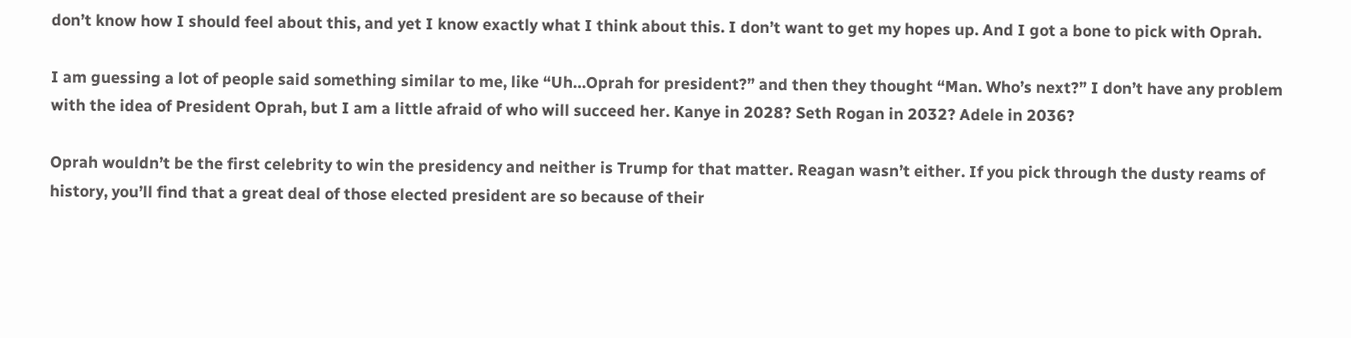don’t know how I should feel about this, and yet I know exactly what I think about this. I don’t want to get my hopes up. And I got a bone to pick with Oprah.

I am guessing a lot of people said something similar to me, like “Uh…Oprah for president?” and then they thought “Man. Who’s next?” I don’t have any problem with the idea of President Oprah, but I am a little afraid of who will succeed her. Kanye in 2028? Seth Rogan in 2032? Adele in 2036?

Oprah wouldn’t be the first celebrity to win the presidency and neither is Trump for that matter. Reagan wasn’t either. If you pick through the dusty reams of history, you’ll find that a great deal of those elected president are so because of their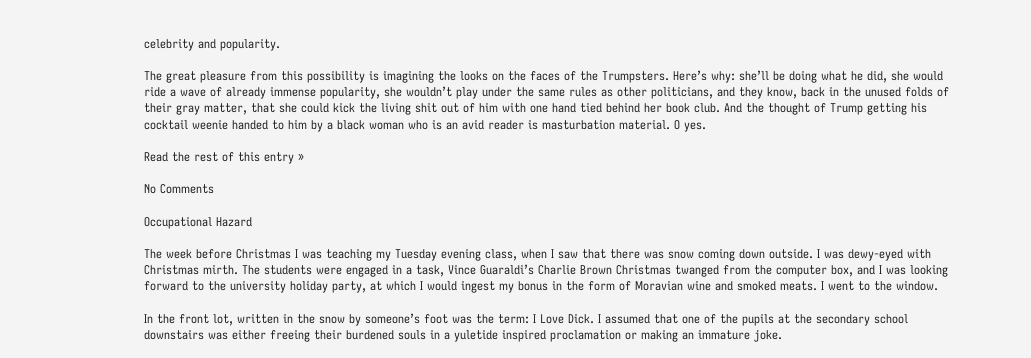celebrity and popularity.

The great pleasure from this possibility is imagining the looks on the faces of the Trumpsters. Here’s why: she’ll be doing what he did, she would ride a wave of already immense popularity, she wouldn’t play under the same rules as other politicians, and they know, back in the unused folds of their gray matter, that she could kick the living shit out of him with one hand tied behind her book club. And the thought of Trump getting his cocktail weenie handed to him by a black woman who is an avid reader is masturbation material. O yes.

Read the rest of this entry »

No Comments

Occupational Hazard

The week before Christmas I was teaching my Tuesday evening class, when I saw that there was snow coming down outside. I was dewy-eyed with Christmas mirth. The students were engaged in a task, Vince Guaraldi’s Charlie Brown Christmas twanged from the computer box, and I was looking forward to the university holiday party, at which I would ingest my bonus in the form of Moravian wine and smoked meats. I went to the window.

In the front lot, written in the snow by someone’s foot was the term: I Love Dick. I assumed that one of the pupils at the secondary school downstairs was either freeing their burdened souls in a yuletide inspired proclamation or making an immature joke.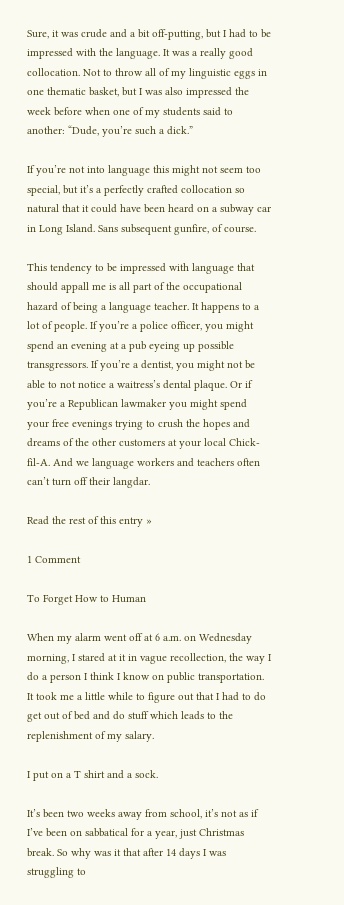Sure, it was crude and a bit off-putting, but I had to be impressed with the language. It was a really good collocation. Not to throw all of my linguistic eggs in one thematic basket, but I was also impressed the week before when one of my students said to another: “Dude, you’re such a dick.”

If you’re not into language this might not seem too special, but it’s a perfectly crafted collocation so natural that it could have been heard on a subway car in Long Island. Sans subsequent gunfire, of course.

This tendency to be impressed with language that should appall me is all part of the occupational hazard of being a language teacher. It happens to a lot of people. If you’re a police officer, you might spend an evening at a pub eyeing up possible transgressors. If you’re a dentist, you might not be able to not notice a waitress’s dental plaque. Or if you’re a Republican lawmaker you might spend your free evenings trying to crush the hopes and dreams of the other customers at your local Chick-fil-A. And we language workers and teachers often can’t turn off their langdar.

Read the rest of this entry »

1 Comment

To Forget How to Human

When my alarm went off at 6 a.m. on Wednesday morning, I stared at it in vague recollection, the way I do a person I think I know on public transportation. It took me a little while to figure out that I had to do get out of bed and do stuff which leads to the replenishment of my salary.

I put on a T shirt and a sock.

It’s been two weeks away from school, it’s not as if I’ve been on sabbatical for a year, just Christmas break. So why was it that after 14 days I was struggling to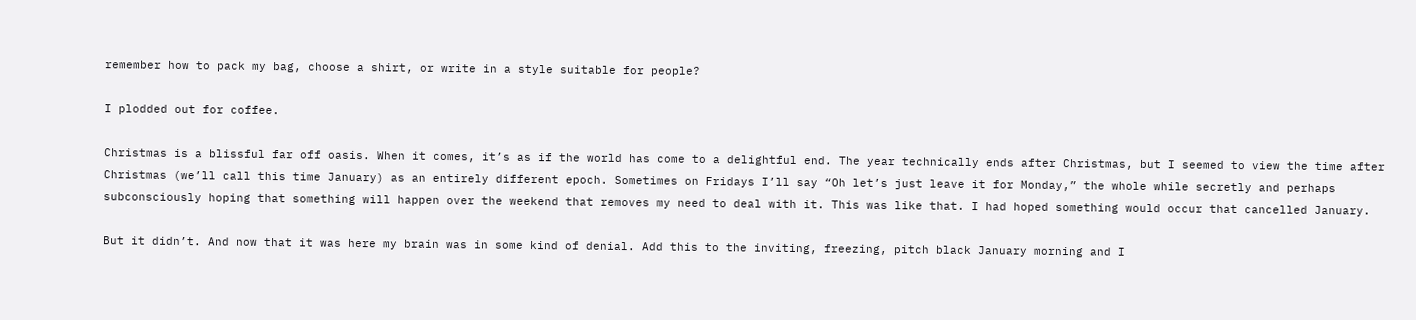remember how to pack my bag, choose a shirt, or write in a style suitable for people?

I plodded out for coffee.

Christmas is a blissful far off oasis. When it comes, it’s as if the world has come to a delightful end. The year technically ends after Christmas, but I seemed to view the time after Christmas (we’ll call this time January) as an entirely different epoch. Sometimes on Fridays I’ll say “Oh let’s just leave it for Monday,” the whole while secretly and perhaps subconsciously hoping that something will happen over the weekend that removes my need to deal with it. This was like that. I had hoped something would occur that cancelled January.

But it didn’t. And now that it was here my brain was in some kind of denial. Add this to the inviting, freezing, pitch black January morning and I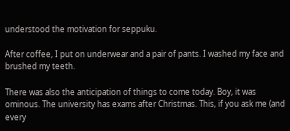understood the motivation for seppuku.

After coffee, I put on underwear and a pair of pants. I washed my face and brushed my teeth.

There was also the anticipation of things to come today. Boy, it was ominous. The university has exams after Christmas. This, if you ask me (and every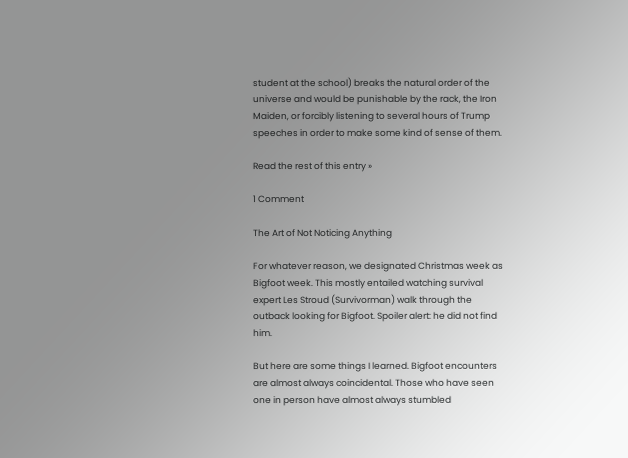student at the school) breaks the natural order of the universe and would be punishable by the rack, the Iron Maiden, or forcibly listening to several hours of Trump speeches in order to make some kind of sense of them.

Read the rest of this entry »

1 Comment

The Art of Not Noticing Anything

For whatever reason, we designated Christmas week as Bigfoot week. This mostly entailed watching survival expert Les Stroud (Survivorman) walk through the outback looking for Bigfoot. Spoiler alert: he did not find him.

But here are some things I learned. Bigfoot encounters are almost always coincidental. Those who have seen one in person have almost always stumbled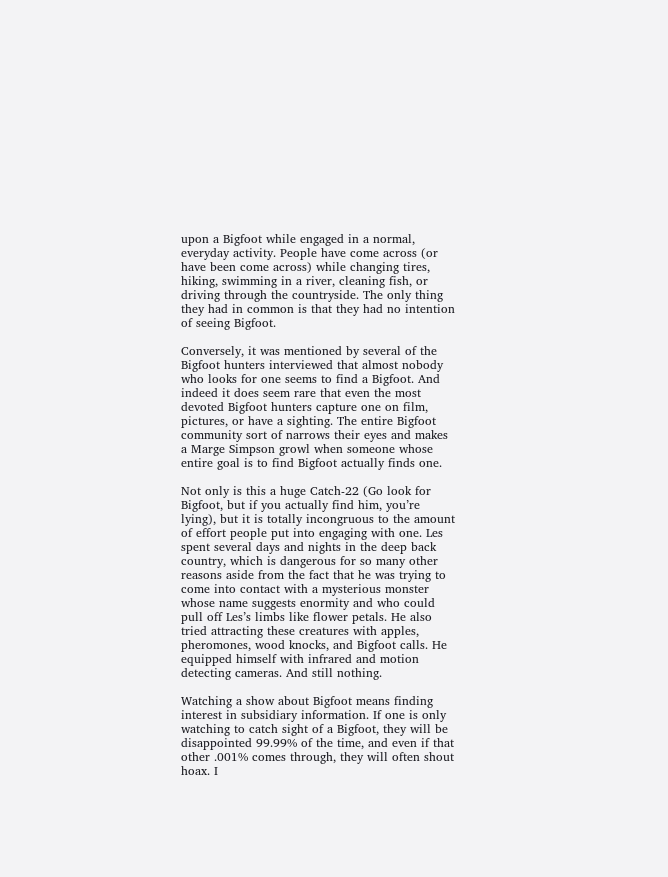upon a Bigfoot while engaged in a normal, everyday activity. People have come across (or have been come across) while changing tires, hiking, swimming in a river, cleaning fish, or driving through the countryside. The only thing they had in common is that they had no intention of seeing Bigfoot.

Conversely, it was mentioned by several of the Bigfoot hunters interviewed that almost nobody who looks for one seems to find a Bigfoot. And indeed it does seem rare that even the most devoted Bigfoot hunters capture one on film, pictures, or have a sighting. The entire Bigfoot community sort of narrows their eyes and makes a Marge Simpson growl when someone whose entire goal is to find Bigfoot actually finds one.

Not only is this a huge Catch-22 (Go look for Bigfoot, but if you actually find him, you’re lying), but it is totally incongruous to the amount of effort people put into engaging with one. Les spent several days and nights in the deep back country, which is dangerous for so many other reasons aside from the fact that he was trying to come into contact with a mysterious monster whose name suggests enormity and who could pull off Les’s limbs like flower petals. He also tried attracting these creatures with apples, pheromones, wood knocks, and Bigfoot calls. He equipped himself with infrared and motion detecting cameras. And still nothing.

Watching a show about Bigfoot means finding interest in subsidiary information. If one is only watching to catch sight of a Bigfoot, they will be disappointed 99.99% of the time, and even if that other .001% comes through, they will often shout hoax. I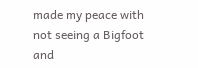made my peace with not seeing a Bigfoot and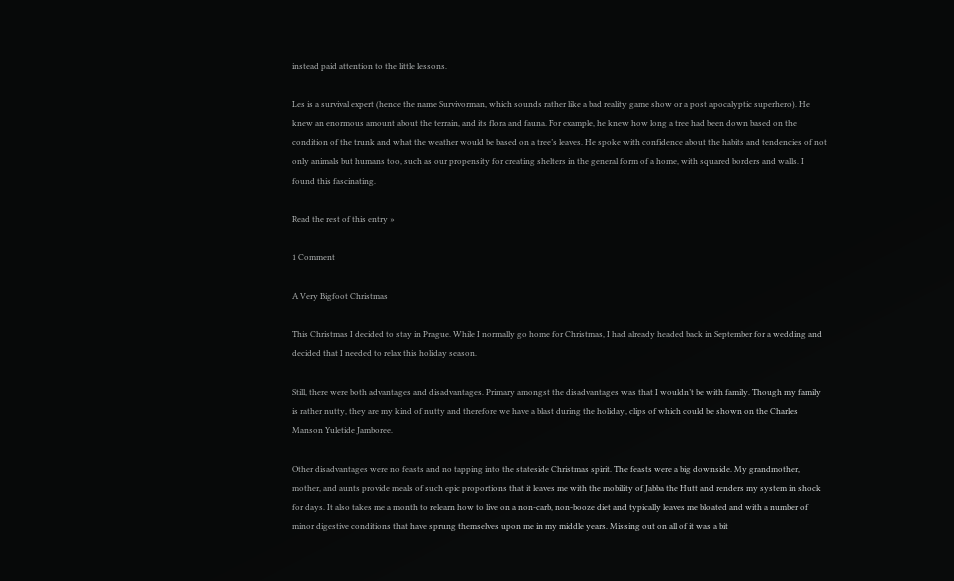instead paid attention to the little lessons.

Les is a survival expert (hence the name Survivorman, which sounds rather like a bad reality game show or a post apocalyptic superhero). He knew an enormous amount about the terrain, and its flora and fauna. For example, he knew how long a tree had been down based on the condition of the trunk and what the weather would be based on a tree’s leaves. He spoke with confidence about the habits and tendencies of not only animals but humans too, such as our propensity for creating shelters in the general form of a home, with squared borders and walls. I found this fascinating.

Read the rest of this entry »

1 Comment

A Very Bigfoot Christmas

This Christmas I decided to stay in Prague. While I normally go home for Christmas, I had already headed back in September for a wedding and decided that I needed to relax this holiday season.

Still, there were both advantages and disadvantages. Primary amongst the disadvantages was that I wouldn’t be with family. Though my family is rather nutty, they are my kind of nutty and therefore we have a blast during the holiday, clips of which could be shown on the Charles Manson Yuletide Jamboree.

Other disadvantages were no feasts and no tapping into the stateside Christmas spirit. The feasts were a big downside. My grandmother, mother, and aunts provide meals of such epic proportions that it leaves me with the mobility of Jabba the Hutt and renders my system in shock for days. It also takes me a month to relearn how to live on a non-carb, non-booze diet and typically leaves me bloated and with a number of minor digestive conditions that have sprung themselves upon me in my middle years. Missing out on all of it was a bit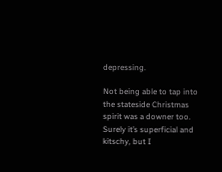depressing.

Not being able to tap into the stateside Christmas spirit was a downer too. Surely it’s superficial and kitschy, but I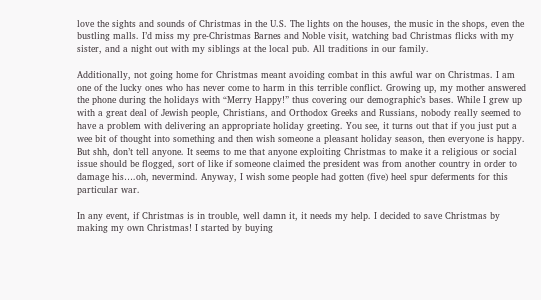love the sights and sounds of Christmas in the U.S. The lights on the houses, the music in the shops, even the bustling malls. I’d miss my pre-Christmas Barnes and Noble visit, watching bad Christmas flicks with my sister, and a night out with my siblings at the local pub. All traditions in our family.

Additionally, not going home for Christmas meant avoiding combat in this awful war on Christmas. I am one of the lucky ones who has never come to harm in this terrible conflict. Growing up, my mother answered the phone during the holidays with “Merry Happy!” thus covering our demographic’s bases. While I grew up with a great deal of Jewish people, Christians, and Orthodox Greeks and Russians, nobody really seemed to have a problem with delivering an appropriate holiday greeting. You see, it turns out that if you just put a wee bit of thought into something and then wish someone a pleasant holiday season, then everyone is happy. But shh, don’t tell anyone. It seems to me that anyone exploiting Christmas to make it a religious or social issue should be flogged, sort of like if someone claimed the president was from another country in order to damage his….oh, nevermind. Anyway, I wish some people had gotten (five) heel spur deferments for this particular war.

In any event, if Christmas is in trouble, well damn it, it needs my help. I decided to save Christmas by making my own Christmas! I started by buying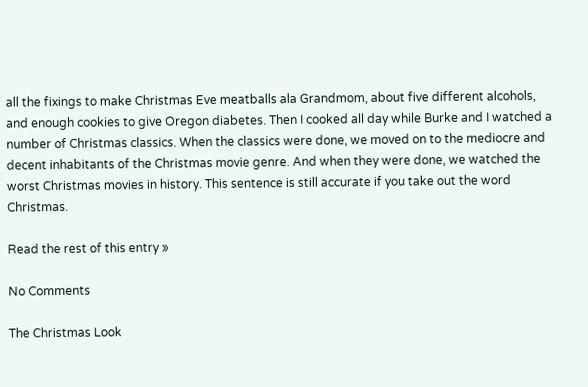all the fixings to make Christmas Eve meatballs ala Grandmom, about five different alcohols, and enough cookies to give Oregon diabetes. Then I cooked all day while Burke and I watched a number of Christmas classics. When the classics were done, we moved on to the mediocre and decent inhabitants of the Christmas movie genre. And when they were done, we watched the worst Christmas movies in history. This sentence is still accurate if you take out the word Christmas.

Read the rest of this entry »

No Comments

The Christmas Look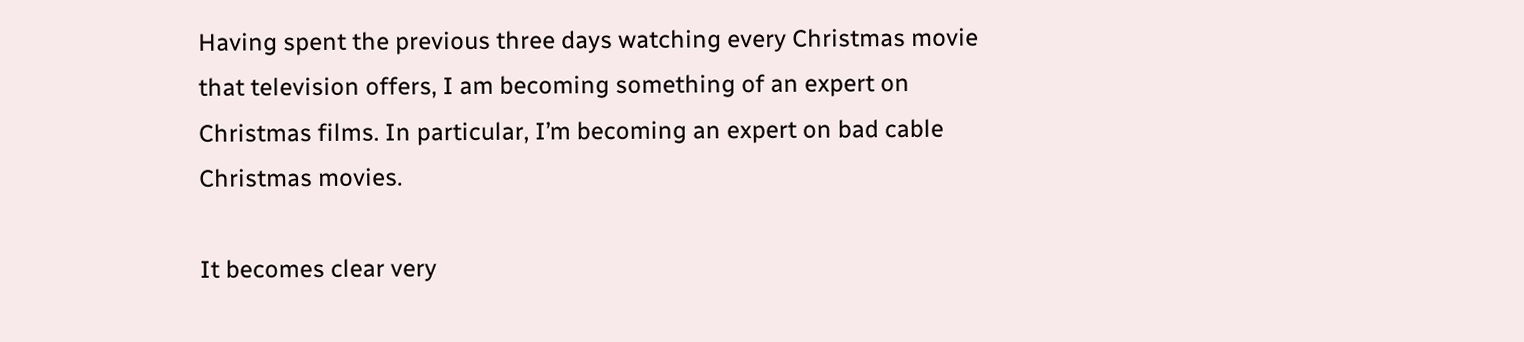Having spent the previous three days watching every Christmas movie that television offers, I am becoming something of an expert on Christmas films. In particular, I’m becoming an expert on bad cable Christmas movies.

It becomes clear very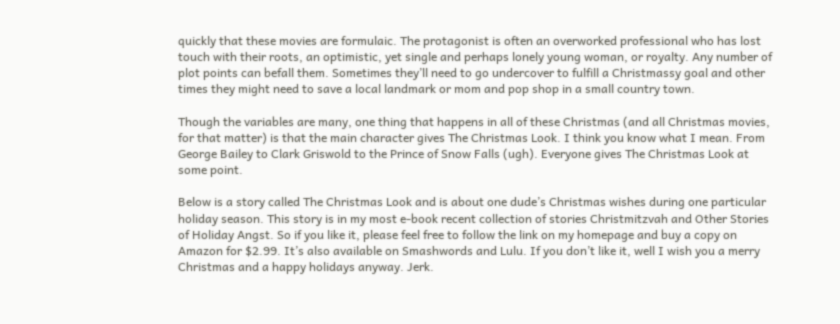quickly that these movies are formulaic. The protagonist is often an overworked professional who has lost touch with their roots, an optimistic, yet single and perhaps lonely young woman, or royalty. Any number of plot points can befall them. Sometimes they’ll need to go undercover to fulfill a Christmassy goal and other times they might need to save a local landmark or mom and pop shop in a small country town.

Though the variables are many, one thing that happens in all of these Christmas (and all Christmas movies, for that matter) is that the main character gives The Christmas Look. I think you know what I mean. From George Bailey to Clark Griswold to the Prince of Snow Falls (ugh). Everyone gives The Christmas Look at some point.

Below is a story called The Christmas Look and is about one dude’s Christmas wishes during one particular holiday season. This story is in my most e-book recent collection of stories Christmitzvah and Other Stories of Holiday Angst. So if you like it, please feel free to follow the link on my homepage and buy a copy on Amazon for $2.99. It’s also available on Smashwords and Lulu. If you don’t like it, well I wish you a merry Christmas and a happy holidays anyway. Jerk.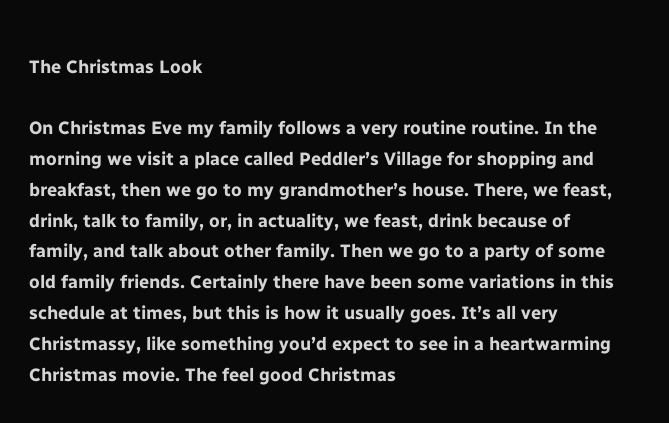The Christmas Look

On Christmas Eve my family follows a very routine routine. In the morning we visit a place called Peddler’s Village for shopping and breakfast, then we go to my grandmother’s house. There, we feast, drink, talk to family, or, in actuality, we feast, drink because of family, and talk about other family. Then we go to a party of some old family friends. Certainly there have been some variations in this schedule at times, but this is how it usually goes. It’s all very Christmassy, like something you’d expect to see in a heartwarming Christmas movie. The feel good Christmas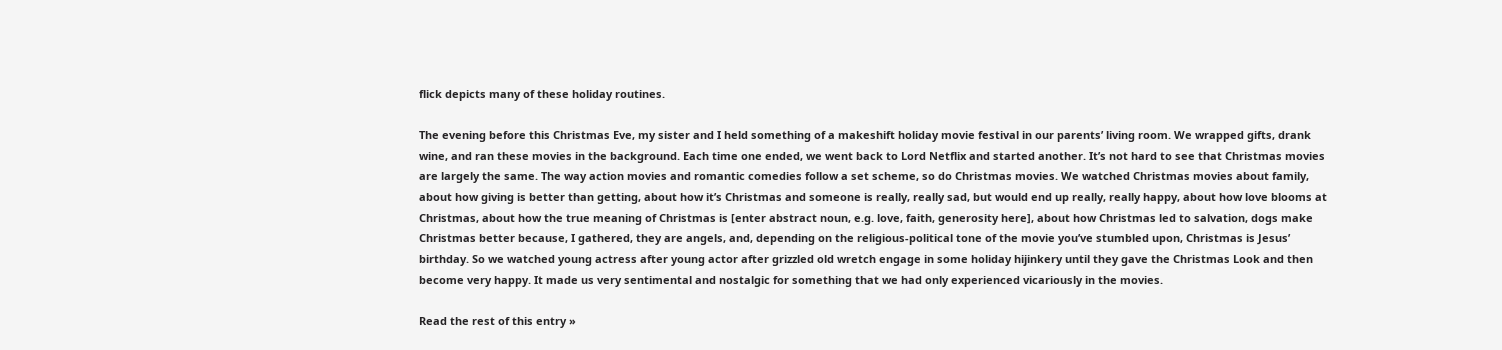flick depicts many of these holiday routines.

The evening before this Christmas Eve, my sister and I held something of a makeshift holiday movie festival in our parents’ living room. We wrapped gifts, drank wine, and ran these movies in the background. Each time one ended, we went back to Lord Netflix and started another. It’s not hard to see that Christmas movies are largely the same. The way action movies and romantic comedies follow a set scheme, so do Christmas movies. We watched Christmas movies about family, about how giving is better than getting, about how it’s Christmas and someone is really, really sad, but would end up really, really happy, about how love blooms at Christmas, about how the true meaning of Christmas is [enter abstract noun, e.g. love, faith, generosity here], about how Christmas led to salvation, dogs make Christmas better because, I gathered, they are angels, and, depending on the religious-political tone of the movie you’ve stumbled upon, Christmas is Jesus’ birthday. So we watched young actress after young actor after grizzled old wretch engage in some holiday hijinkery until they gave the Christmas Look and then become very happy. It made us very sentimental and nostalgic for something that we had only experienced vicariously in the movies.

Read the rest of this entry »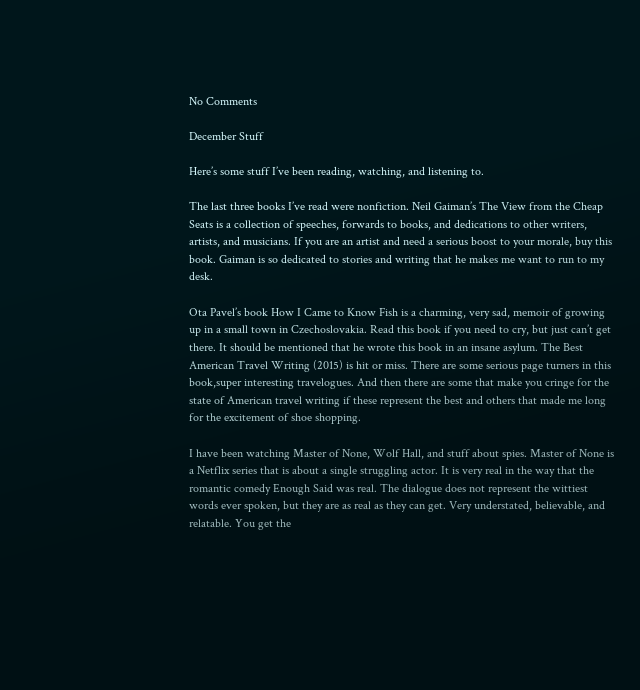No Comments

December Stuff

Here’s some stuff I’ve been reading, watching, and listening to.

The last three books I’ve read were nonfiction. Neil Gaiman’s The View from the Cheap Seats is a collection of speeches, forwards to books, and dedications to other writers, artists, and musicians. If you are an artist and need a serious boost to your morale, buy this book. Gaiman is so dedicated to stories and writing that he makes me want to run to my desk.

Ota Pavel’s book How I Came to Know Fish is a charming, very sad, memoir of growing up in a small town in Czechoslovakia. Read this book if you need to cry, but just can’t get there. It should be mentioned that he wrote this book in an insane asylum. The Best American Travel Writing (2015) is hit or miss. There are some serious page turners in this book,super interesting travelogues. And then there are some that make you cringe for the state of American travel writing if these represent the best and others that made me long for the excitement of shoe shopping.

I have been watching Master of None, Wolf Hall, and stuff about spies. Master of None is a Netflix series that is about a single struggling actor. It is very real in the way that the romantic comedy Enough Said was real. The dialogue does not represent the wittiest words ever spoken, but they are as real as they can get. Very understated, believable, and relatable. You get the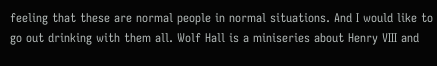feeling that these are normal people in normal situations. And I would like to go out drinking with them all. Wolf Hall is a miniseries about Henry VIII and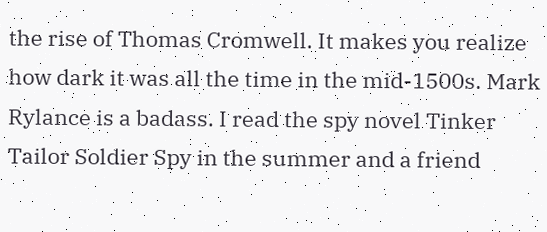the rise of Thomas Cromwell. It makes you realize how dark it was all the time in the mid-1500s. Mark Rylance is a badass. I read the spy novel Tinker Tailor Soldier Spy in the summer and a friend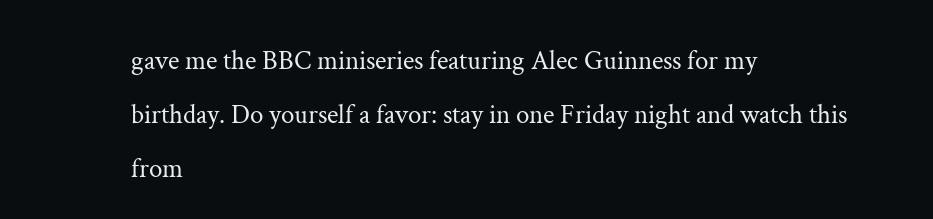gave me the BBC miniseries featuring Alec Guinness for my birthday. Do yourself a favor: stay in one Friday night and watch this from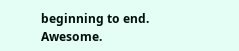beginning to end. Awesome.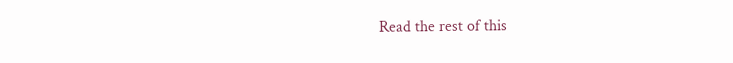Read the rest of this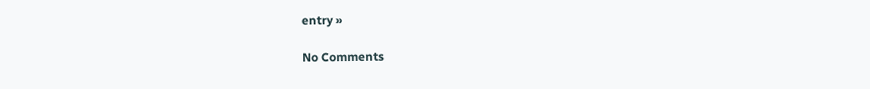entry »

No Comments